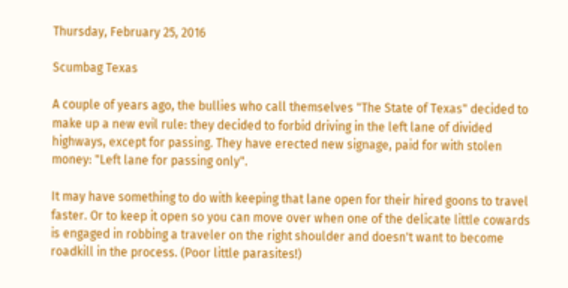Thursday, February 25, 2016

Scumbag Texas

A couple of years ago, the bullies who call themselves "The State of Texas" decided to make up a new evil rule: they decided to forbid driving in the left lane of divided highways, except for passing. They have erected new signage, paid for with stolen money: "Left lane for passing only".

It may have something to do with keeping that lane open for their hired goons to travel faster. Or to keep it open so you can move over when one of the delicate little cowards is engaged in robbing a traveler on the right shoulder and doesn't want to become roadkill in the process. (Poor little parasites!)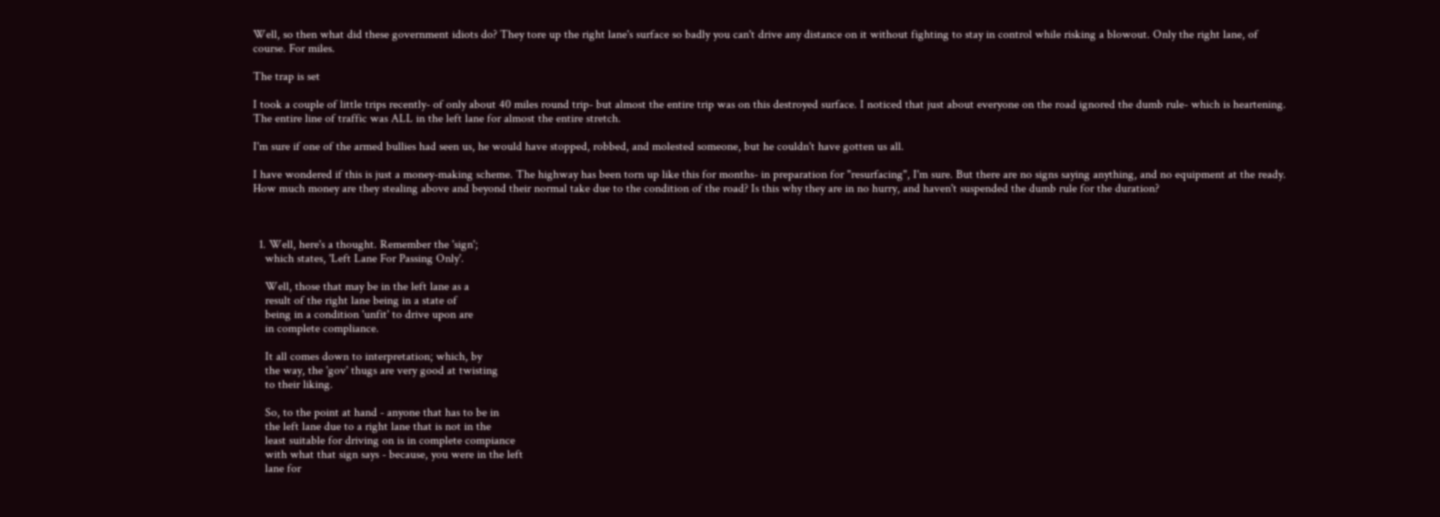Well, so then what did these government idiots do? They tore up the right lane's surface so badly you can't drive any distance on it without fighting to stay in control while risking a blowout. Only the right lane, of course. For miles.

The trap is set

I took a couple of little trips recently- of only about 40 miles round trip- but almost the entire trip was on this destroyed surface. I noticed that just about everyone on the road ignored the dumb rule- which is heartening. The entire line of traffic was ALL in the left lane for almost the entire stretch.

I'm sure if one of the armed bullies had seen us, he would have stopped, robbed, and molested someone, but he couldn't have gotten us all.

I have wondered if this is just a money-making scheme. The highway has been torn up like this for months- in preparation for "resurfacing", I'm sure. But there are no signs saying anything, and no equipment at the ready. How much money are they stealing above and beyond their normal take due to the condition of the road? Is this why they are in no hurry, and haven't suspended the dumb rule for the duration?



  1. Well, here's a thought. Remember the 'sign';
    which states, 'Left Lane For Passing Only'.

    Well, those that may be in the left lane as a
    result of the right lane being in a state of
    being in a condition 'unfit' to drive upon are
    in complete compliance.

    It all comes down to interpretation; which, by
    the way, the 'gov' thugs are very good at twisting
    to their liking.

    So, to the point at hand - anyone that has to be in
    the left lane due to a right lane that is not in the
    least suitable for driving on is in complete compiance
    with what that sign says - because, you were in the left
    lane for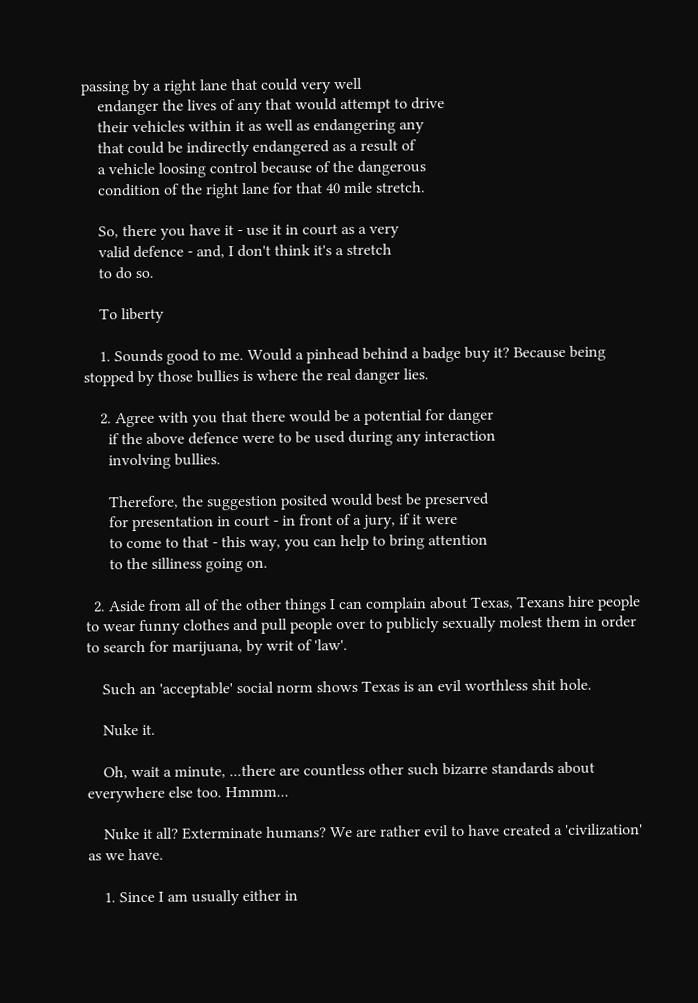passing by a right lane that could very well
    endanger the lives of any that would attempt to drive
    their vehicles within it as well as endangering any
    that could be indirectly endangered as a result of
    a vehicle loosing control because of the dangerous
    condition of the right lane for that 40 mile stretch.

    So, there you have it - use it in court as a very
    valid defence - and, I don't think it's a stretch
    to do so.

    To liberty

    1. Sounds good to me. Would a pinhead behind a badge buy it? Because being stopped by those bullies is where the real danger lies.

    2. Agree with you that there would be a potential for danger
      if the above defence were to be used during any interaction
      involving bullies.

      Therefore, the suggestion posited would best be preserved
      for presentation in court - in front of a jury, if it were
      to come to that - this way, you can help to bring attention
      to the silliness going on.

  2. Aside from all of the other things I can complain about Texas, Texans hire people to wear funny clothes and pull people over to publicly sexually molest them in order to search for marijuana, by writ of 'law'.

    Such an 'acceptable' social norm shows Texas is an evil worthless shit hole.

    Nuke it.

    Oh, wait a minute, ...there are countless other such bizarre standards about everywhere else too. Hmmm...

    Nuke it all? Exterminate humans? We are rather evil to have created a 'civilization' as we have.

    1. Since I am usually either in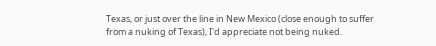Texas, or just over the line in New Mexico (close enough to suffer from a nuking of Texas), I'd appreciate not being nuked.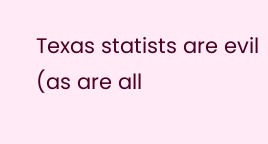Texas statists are evil (as are all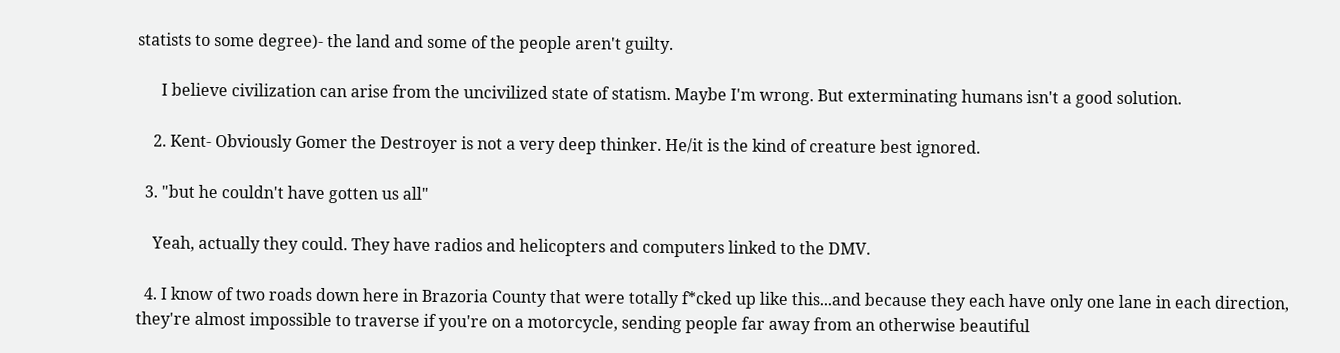statists to some degree)- the land and some of the people aren't guilty.

      I believe civilization can arise from the uncivilized state of statism. Maybe I'm wrong. But exterminating humans isn't a good solution.

    2. Kent- Obviously Gomer the Destroyer is not a very deep thinker. He/it is the kind of creature best ignored.

  3. "but he couldn't have gotten us all"

    Yeah, actually they could. They have radios and helicopters and computers linked to the DMV.

  4. I know of two roads down here in Brazoria County that were totally f*cked up like this...and because they each have only one lane in each direction, they're almost impossible to traverse if you're on a motorcycle, sending people far away from an otherwise beautiful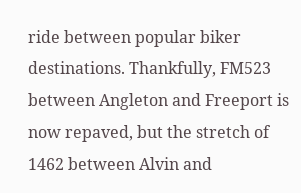ride between popular biker destinations. Thankfully, FM523 between Angleton and Freeport is now repaved, but the stretch of 1462 between Alvin and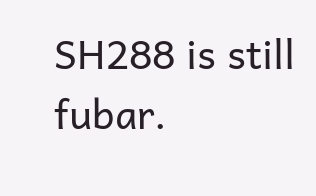SH288 is still fubar.